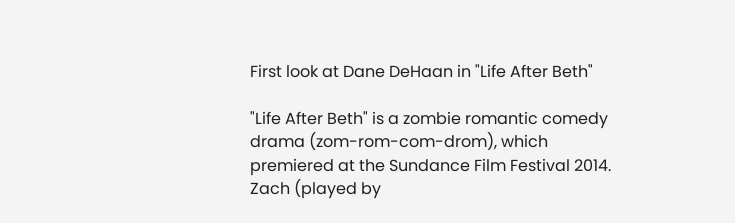First look at Dane DeHaan in "Life After Beth"

"Life After Beth" is a zombie romantic comedy drama (zom-rom-com-drom), which premiered at the Sundance Film Festival 2014. Zach (played by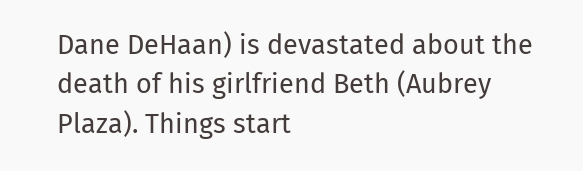Dane DeHaan) is devastated about the death of his girlfriend Beth (Aubrey Plaza). Things start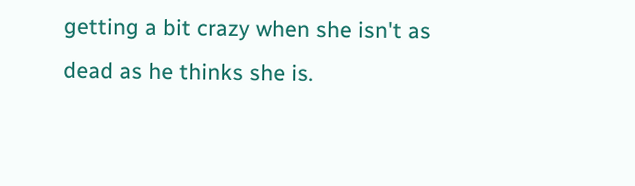getting a bit crazy when she isn't as dead as he thinks she is.